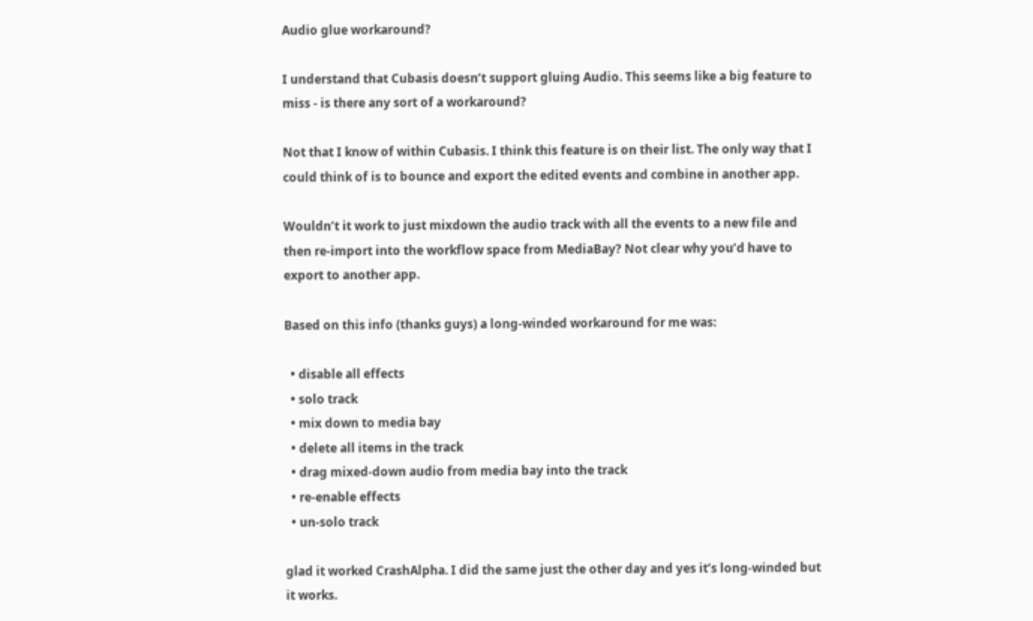Audio glue workaround?

I understand that Cubasis doesn’t support gluing Audio. This seems like a big feature to miss - is there any sort of a workaround?

Not that I know of within Cubasis. I think this feature is on their list. The only way that I could think of is to bounce and export the edited events and combine in another app.

Wouldn’t it work to just mixdown the audio track with all the events to a new file and then re-import into the workflow space from MediaBay? Not clear why you’d have to export to another app.

Based on this info (thanks guys) a long-winded workaround for me was:

  • disable all effects
  • solo track
  • mix down to media bay
  • delete all items in the track
  • drag mixed-down audio from media bay into the track
  • re-enable effects
  • un-solo track

glad it worked CrashAlpha. I did the same just the other day and yes it’s long-winded but it works.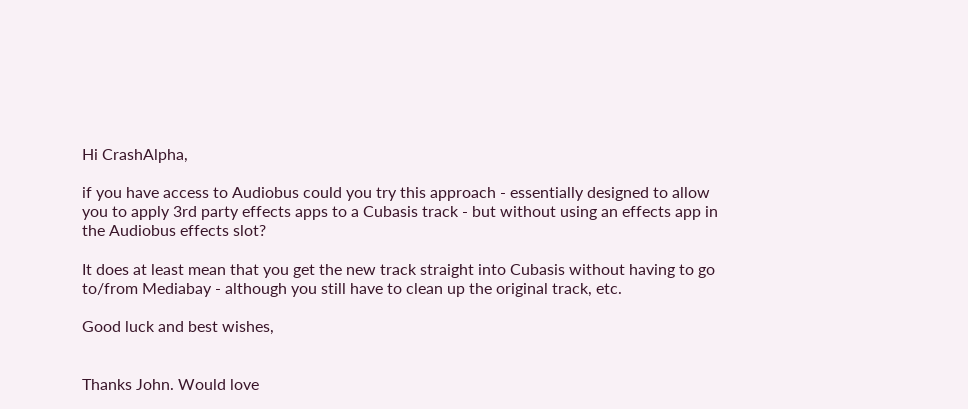Hi CrashAlpha,

if you have access to Audiobus could you try this approach - essentially designed to allow you to apply 3rd party effects apps to a Cubasis track - but without using an effects app in the Audiobus effects slot?

It does at least mean that you get the new track straight into Cubasis without having to go to/from Mediabay - although you still have to clean up the original track, etc.

Good luck and best wishes,


Thanks John. Would love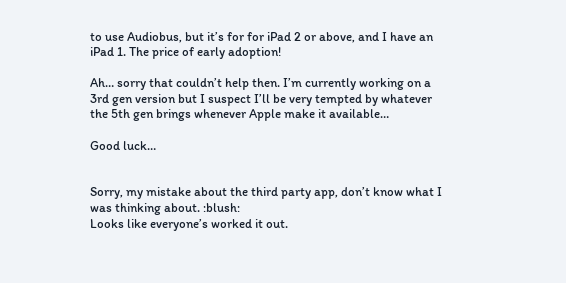to use Audiobus, but it’s for for iPad 2 or above, and I have an iPad 1. The price of early adoption!

Ah… sorry that couldn’t help then. I’m currently working on a 3rd gen version but I suspect I’ll be very tempted by whatever the 5th gen brings whenever Apple make it available…

Good luck…


Sorry, my mistake about the third party app, don’t know what I was thinking about. :blush:
Looks like everyone’s worked it out.